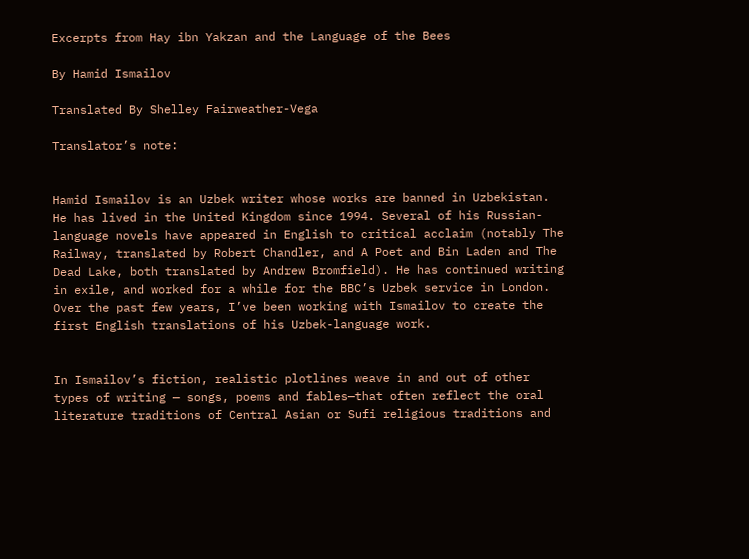Excerpts from Hay ibn Yakzan and the Language of the Bees

By Hamid Ismailov

Translated By Shelley Fairweather-Vega

Translator’s note:


Hamid Ismailov is an Uzbek writer whose works are banned in Uzbekistan. He has lived in the United Kingdom since 1994. Several of his Russian-language novels have appeared in English to critical acclaim (notably The Railway, translated by Robert Chandler, and A Poet and Bin Laden and The Dead Lake, both translated by Andrew Bromfield). He has continued writing in exile, and worked for a while for the BBC’s Uzbek service in London. Over the past few years, I’ve been working with Ismailov to create the first English translations of his Uzbek-language work.


In Ismailov’s fiction, realistic plotlines weave in and out of other types of writing — songs, poems and fables—that often reflect the oral literature traditions of Central Asian or Sufi religious traditions and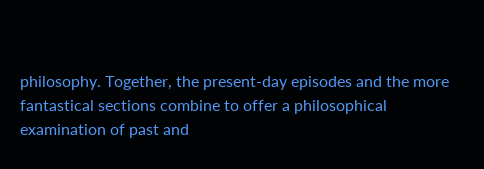philosophy. Together, the present-day episodes and the more fantastical sections combine to offer a philosophical examination of past and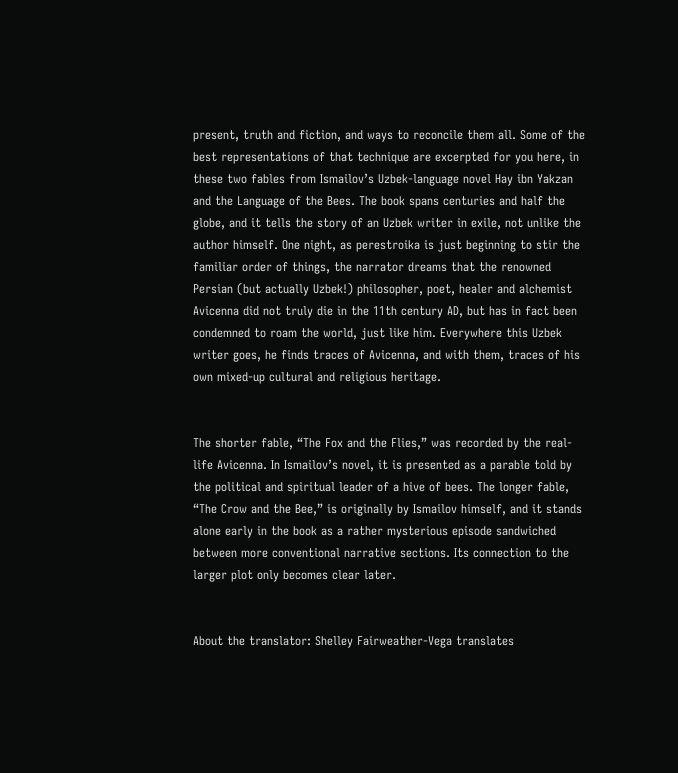present, truth and fiction, and ways to reconcile them all. Some of the best representations of that technique are excerpted for you here, in these two fables from Ismailov’s Uzbek-language novel Hay ibn Yakzan and the Language of the Bees. The book spans centuries and half the globe, and it tells the story of an Uzbek writer in exile, not unlike the author himself. One night, as perestroika is just beginning to stir the familiar order of things, the narrator dreams that the renowned Persian (but actually Uzbek!) philosopher, poet, healer and alchemist Avicenna did not truly die in the 11th century AD, but has in fact been condemned to roam the world, just like him. Everywhere this Uzbek writer goes, he finds traces of Avicenna, and with them, traces of his own mixed-up cultural and religious heritage.


The shorter fable, “The Fox and the Flies,” was recorded by the real-life Avicenna. In Ismailov’s novel, it is presented as a parable told by the political and spiritual leader of a hive of bees. The longer fable, “The Crow and the Bee,” is originally by Ismailov himself, and it stands alone early in the book as a rather mysterious episode sandwiched between more conventional narrative sections. Its connection to the larger plot only becomes clear later.


About the translator: Shelley Fairweather-Vega translates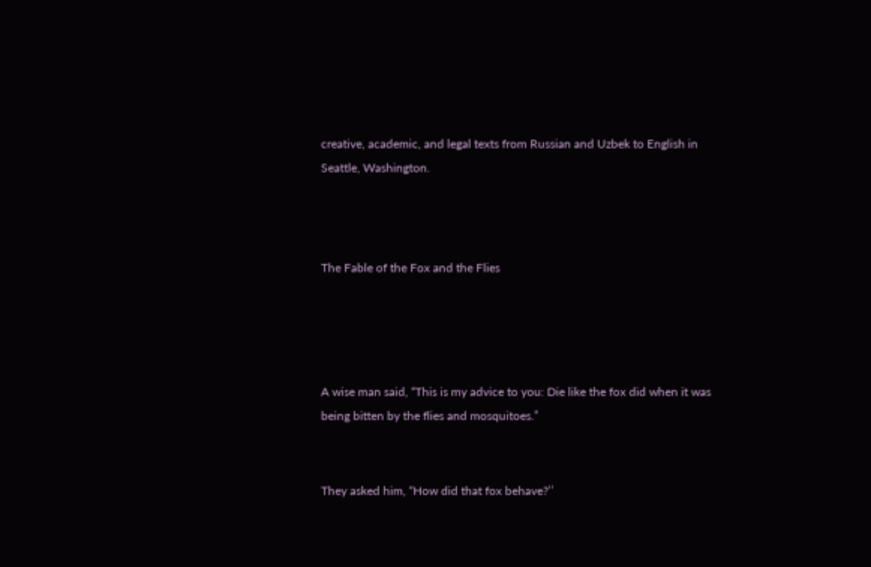creative, academic, and legal texts from Russian and Uzbek to English in Seattle, Washington.



The Fable of the Fox and the Flies




A wise man said, “This is my advice to you: Die like the fox did when it was being bitten by the flies and mosquitoes.”


They asked him, “How did that fox behave?’’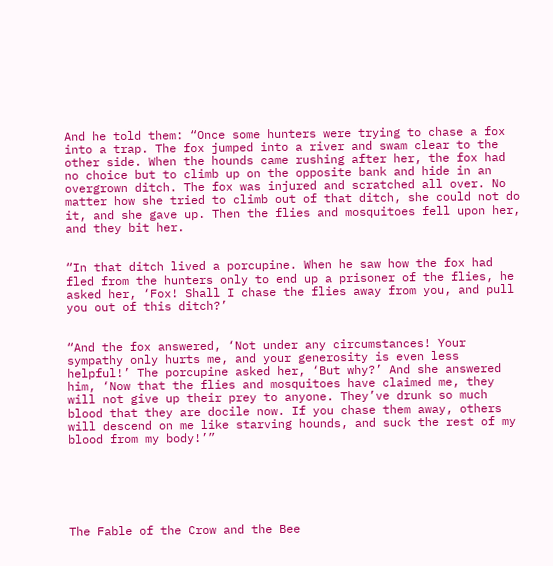And he told them: “Once some hunters were trying to chase a fox into a trap. The fox jumped into a river and swam clear to the other side. When the hounds came rushing after her, the fox had no choice but to climb up on the opposite bank and hide in an overgrown ditch. The fox was injured and scratched all over. No matter how she tried to climb out of that ditch, she could not do it, and she gave up. Then the flies and mosquitoes fell upon her, and they bit her.


“In that ditch lived a porcupine. When he saw how the fox had fled from the hunters only to end up a prisoner of the flies, he asked her, ‘Fox! Shall I chase the flies away from you, and pull you out of this ditch?’


“And the fox answered, ‘Not under any circumstances! Your sympathy only hurts me, and your generosity is even less helpful!’ The porcupine asked her, ‘But why?’ And she answered him, ‘Now that the flies and mosquitoes have claimed me, they will not give up their prey to anyone. They’ve drunk so much blood that they are docile now. If you chase them away, others will descend on me like starving hounds, and suck the rest of my blood from my body!’”






The Fable of the Crow and the Bee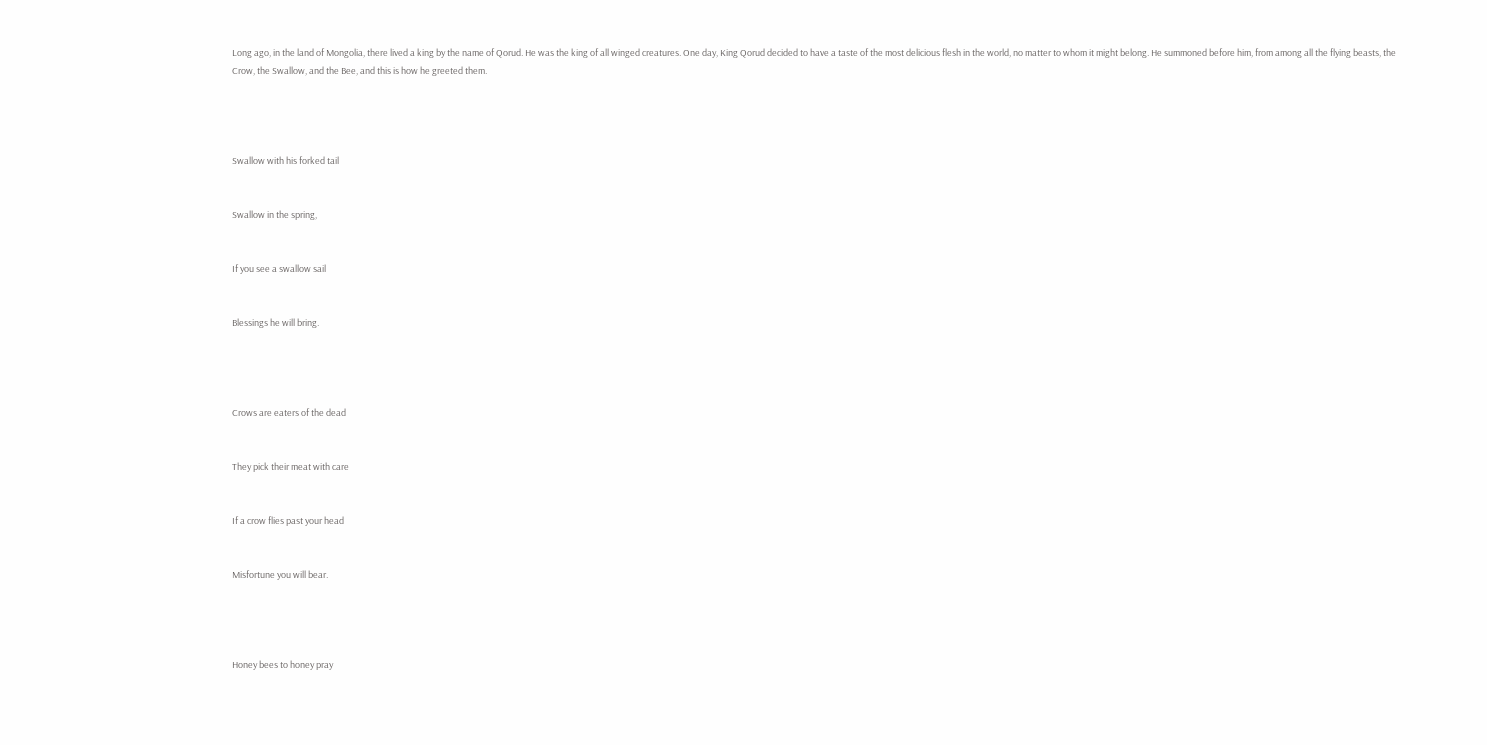Long ago, in the land of Mongolia, there lived a king by the name of Qorud. He was the king of all winged creatures. One day, King Qorud decided to have a taste of the most delicious flesh in the world, no matter to whom it might belong. He summoned before him, from among all the flying beasts, the Crow, the Swallow, and the Bee, and this is how he greeted them.




Swallow with his forked tail


Swallow in the spring,


If you see a swallow sail


Blessings he will bring.




Crows are eaters of the dead


They pick their meat with care


If a crow flies past your head


Misfortune you will bear.




Honey bees to honey pray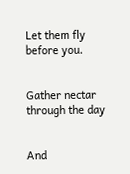Let them fly before you.


Gather nectar through the day


And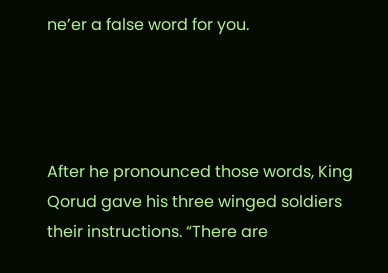ne’er a false word for you.




After he pronounced those words, King Qorud gave his three winged soldiers their instructions. “There are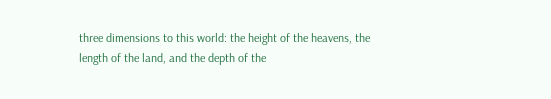three dimensions to this world: the height of the heavens, the length of the land, and the depth of the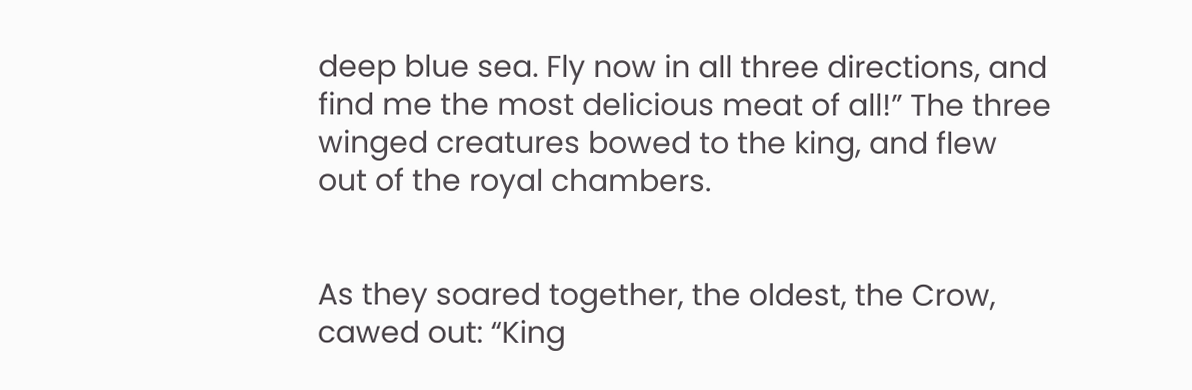deep blue sea. Fly now in all three directions, and find me the most delicious meat of all!” The three winged creatures bowed to the king, and flew out of the royal chambers.


As they soared together, the oldest, the Crow, cawed out: “King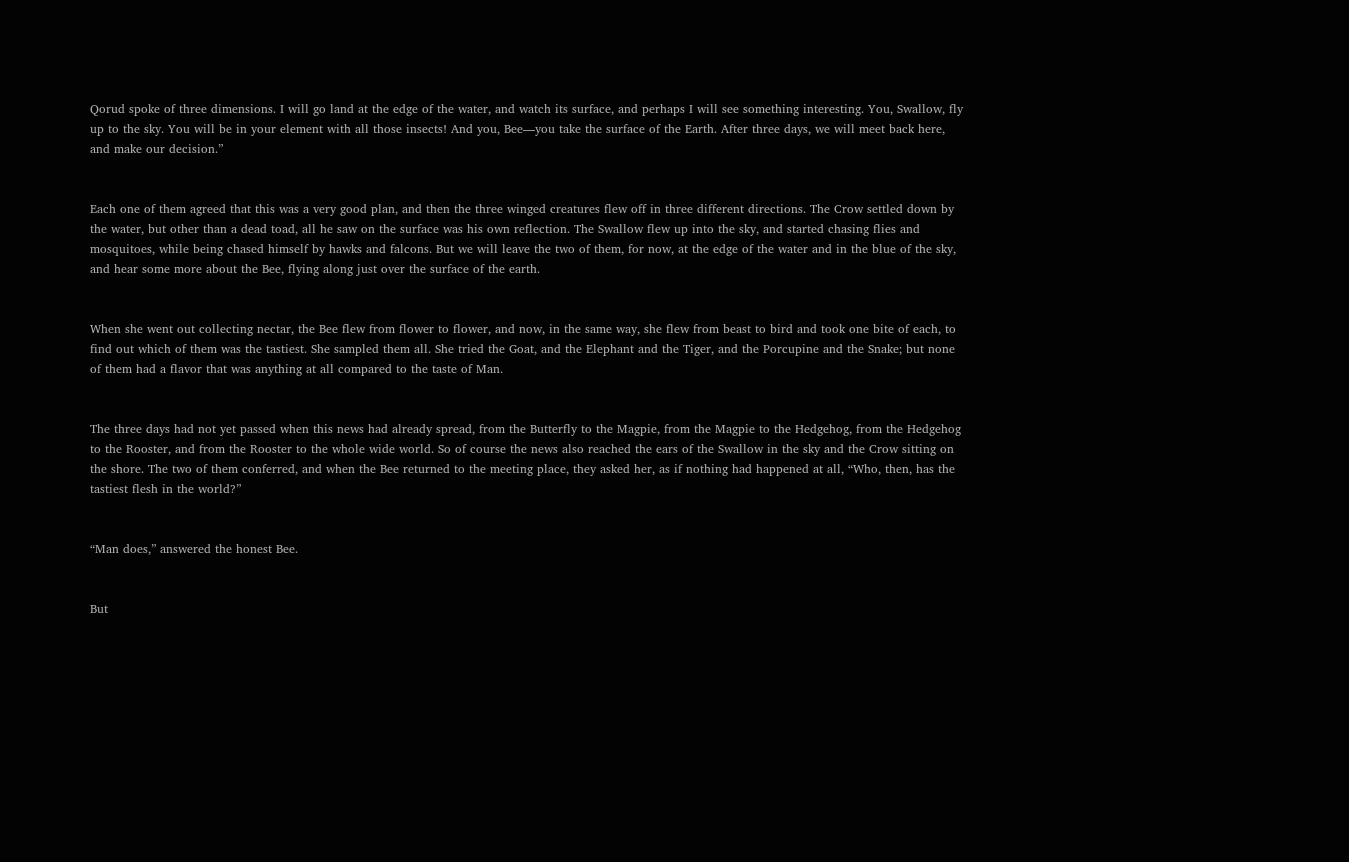Qorud spoke of three dimensions. I will go land at the edge of the water, and watch its surface, and perhaps I will see something interesting. You, Swallow, fly up to the sky. You will be in your element with all those insects! And you, Bee—you take the surface of the Earth. After three days, we will meet back here, and make our decision.”


Each one of them agreed that this was a very good plan, and then the three winged creatures flew off in three different directions. The Crow settled down by the water, but other than a dead toad, all he saw on the surface was his own reflection. The Swallow flew up into the sky, and started chasing flies and mosquitoes, while being chased himself by hawks and falcons. But we will leave the two of them, for now, at the edge of the water and in the blue of the sky, and hear some more about the Bee, flying along just over the surface of the earth.


When she went out collecting nectar, the Bee flew from flower to flower, and now, in the same way, she flew from beast to bird and took one bite of each, to find out which of them was the tastiest. She sampled them all. She tried the Goat, and the Elephant and the Tiger, and the Porcupine and the Snake; but none of them had a flavor that was anything at all compared to the taste of Man.


The three days had not yet passed when this news had already spread, from the Butterfly to the Magpie, from the Magpie to the Hedgehog, from the Hedgehog to the Rooster, and from the Rooster to the whole wide world. So of course the news also reached the ears of the Swallow in the sky and the Crow sitting on the shore. The two of them conferred, and when the Bee returned to the meeting place, they asked her, as if nothing had happened at all, “Who, then, has the tastiest flesh in the world?”


“Man does,” answered the honest Bee.


But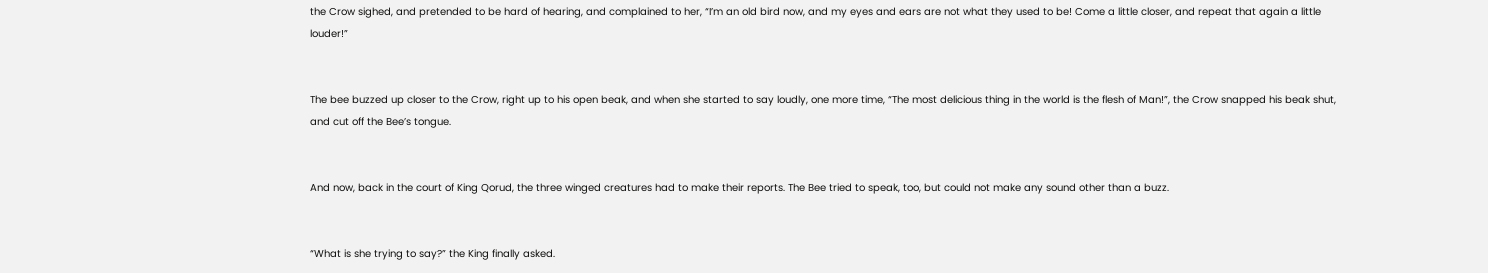the Crow sighed, and pretended to be hard of hearing, and complained to her, “I’m an old bird now, and my eyes and ears are not what they used to be! Come a little closer, and repeat that again a little louder!”


The bee buzzed up closer to the Crow, right up to his open beak, and when she started to say loudly, one more time, “The most delicious thing in the world is the flesh of Man!”, the Crow snapped his beak shut, and cut off the Bee’s tongue.


And now, back in the court of King Qorud, the three winged creatures had to make their reports. The Bee tried to speak, too, but could not make any sound other than a buzz.


“What is she trying to say?” the King finally asked.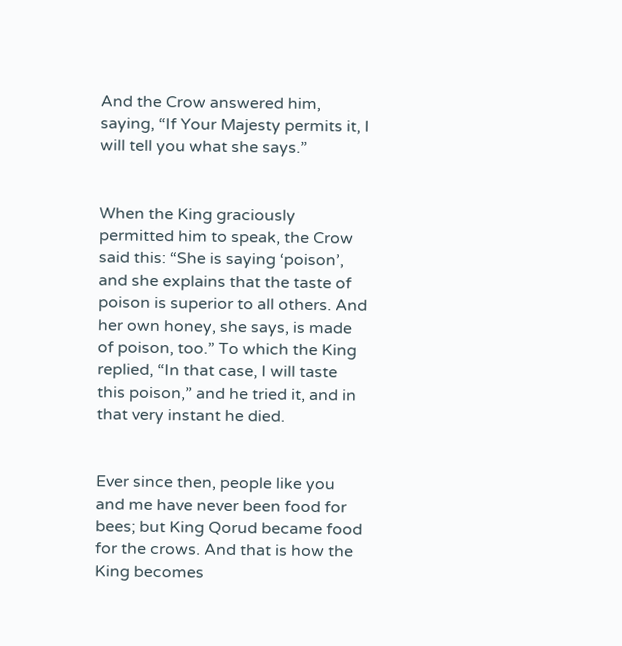And the Crow answered him, saying, “If Your Majesty permits it, I will tell you what she says.”


When the King graciously permitted him to speak, the Crow said this: “She is saying ‘poison’, and she explains that the taste of poison is superior to all others. And her own honey, she says, is made of poison, too.” To which the King replied, “In that case, I will taste this poison,” and he tried it, and in that very instant he died.


Ever since then, people like you and me have never been food for bees; but King Qorud became food for the crows. And that is how the King becomes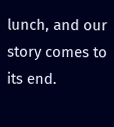lunch, and our story comes to its end.